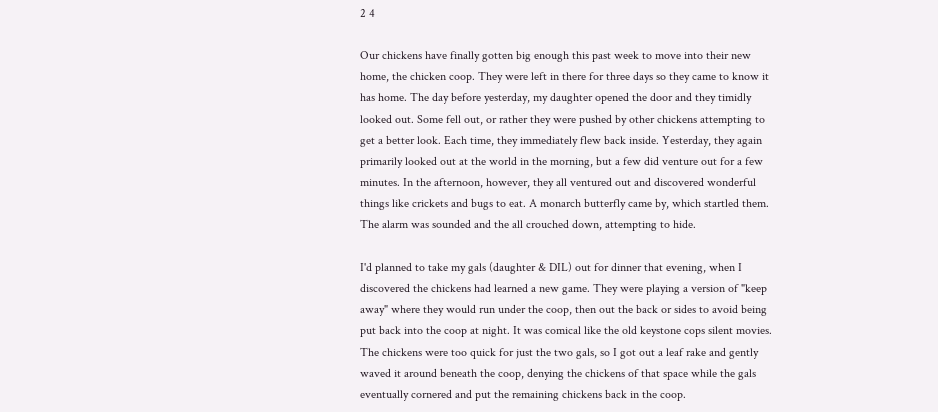2 4

Our chickens have finally gotten big enough this past week to move into their new home, the chicken coop. They were left in there for three days so they came to know it has home. The day before yesterday, my daughter opened the door and they timidly looked out. Some fell out, or rather they were pushed by other chickens attempting to get a better look. Each time, they immediately flew back inside. Yesterday, they again primarily looked out at the world in the morning, but a few did venture out for a few minutes. In the afternoon, however, they all ventured out and discovered wonderful things like crickets and bugs to eat. A monarch butterfly came by, which startled them. The alarm was sounded and the all crouched down, attempting to hide.

I'd planned to take my gals (daughter & DIL) out for dinner that evening, when I discovered the chickens had learned a new game. They were playing a version of "keep away" where they would run under the coop, then out the back or sides to avoid being put back into the coop at night. It was comical like the old keystone cops silent movies. The chickens were too quick for just the two gals, so I got out a leaf rake and gently waved it around beneath the coop, denying the chickens of that space while the gals eventually cornered and put the remaining chickens back in the coop.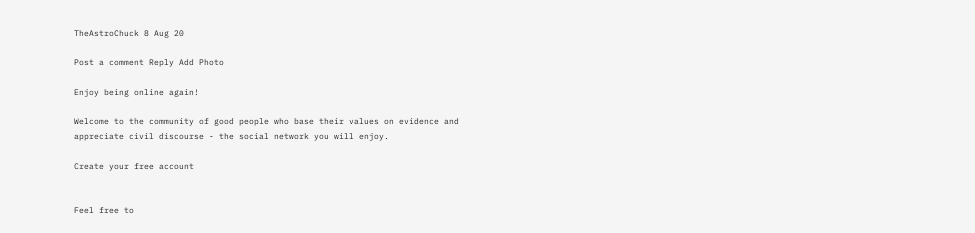TheAstroChuck 8 Aug 20

Post a comment Reply Add Photo

Enjoy being online again!

Welcome to the community of good people who base their values on evidence and appreciate civil discourse - the social network you will enjoy.

Create your free account


Feel free to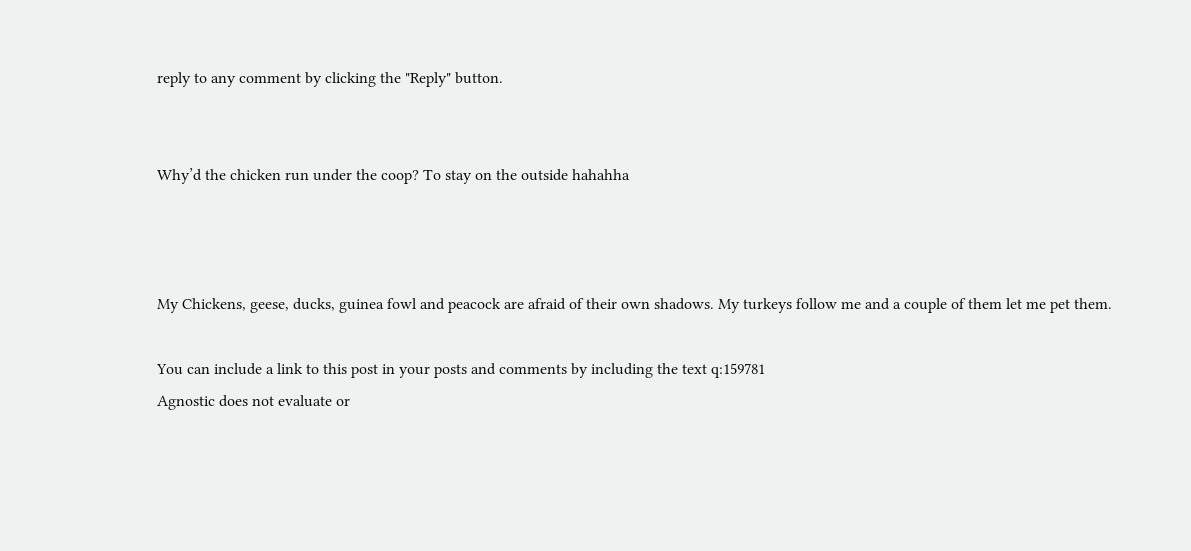reply to any comment by clicking the "Reply" button.


Why’d the chicken run under the coop? To stay on the outside hahahha



My Chickens, geese, ducks, guinea fowl and peacock are afraid of their own shadows. My turkeys follow me and a couple of them let me pet them.

You can include a link to this post in your posts and comments by including the text q:159781
Agnostic does not evaluate or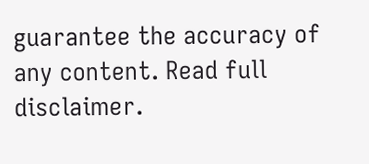guarantee the accuracy of any content. Read full disclaimer.